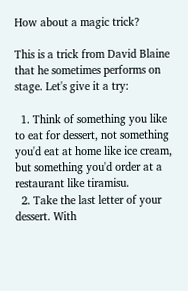How about a magic trick?

This is a trick from David Blaine that he sometimes performs on stage. Let's give it a try:

  1. Think of something you like to eat for dessert, not something you'd eat at home like ice cream, but something you'd order at a restaurant like tiramisu.
  2. Take the last letter of your dessert. With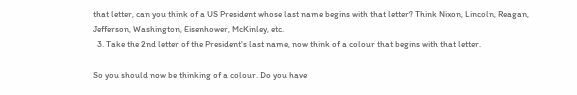that letter, can you think of a US President whose last name begins with that letter? Think Nixon, Lincoln, Reagan, Jefferson, Washington, Eisenhower, McKinley, etc.
  3. Take the 2nd letter of the President's last name, now think of a colour that begins with that letter.

So you should now be thinking of a colour. Do you have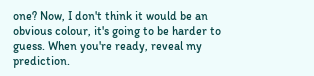one? Now, I don't think it would be an obvious colour, it's going to be harder to guess. When you're ready, reveal my prediction.